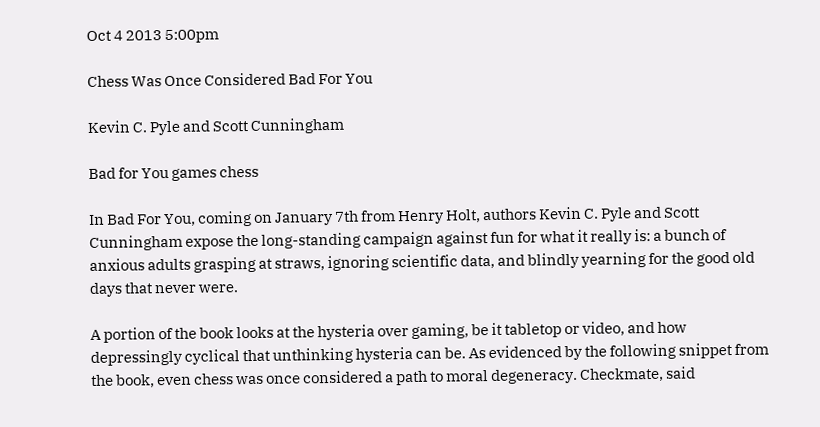Oct 4 2013 5:00pm

Chess Was Once Considered Bad For You

Kevin C. Pyle and Scott Cunningham

Bad for You games chess

In Bad For You, coming on January 7th from Henry Holt, authors Kevin C. Pyle and Scott Cunningham expose the long-standing campaign against fun for what it really is: a bunch of anxious adults grasping at straws, ignoring scientific data, and blindly yearning for the good old days that never were.

A portion of the book looks at the hysteria over gaming, be it tabletop or video, and how depressingly cyclical that unthinking hysteria can be. As evidenced by the following snippet from the book, even chess was once considered a path to moral degeneracy. Checkmate, said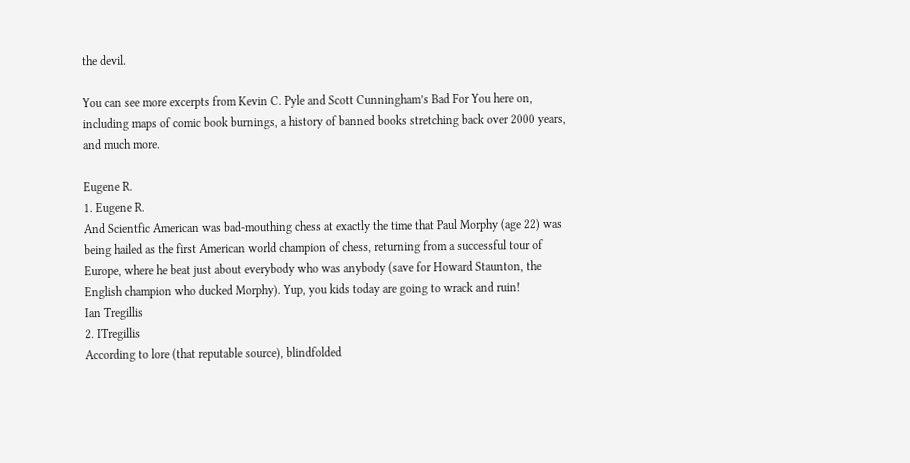the devil.

You can see more excerpts from Kevin C. Pyle and Scott Cunningham’s Bad For You here on, including maps of comic book burnings, a history of banned books stretching back over 2000 years, and much more.

Eugene R.
1. Eugene R.
And Scientfic American was bad-mouthing chess at exactly the time that Paul Morphy (age 22) was being hailed as the first American world champion of chess, returning from a successful tour of Europe, where he beat just about everybody who was anybody (save for Howard Staunton, the English champion who ducked Morphy). Yup, you kids today are going to wrack and ruin!
Ian Tregillis
2. ITregillis
According to lore (that reputable source), blindfolded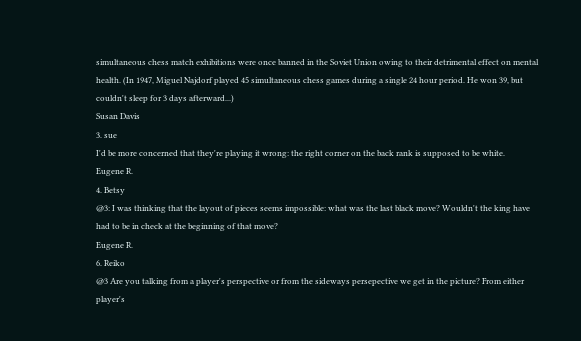simultaneous chess match exhibitions were once banned in the Soviet Union owing to their detrimental effect on mental health. (In 1947, Miguel Najdorf played 45 simultaneous chess games during a single 24 hour period. He won 39, but couldn't sleep for 3 days afterward...)
Susan Davis
3. sue
I'd be more concerned that they're playing it wrong: the right corner on the back rank is supposed to be white.
Eugene R.
4. Betsy
@3: I was thinking that the layout of pieces seems impossible: what was the last black move? Wouldn't the king have had to be in check at the beginning of that move?
Eugene R.
6. Reiko
@3 Are you talking from a player's perspective or from the sideways persepective we get in the picture? From either player's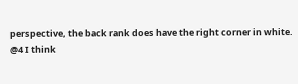perspective, the back rank does have the right corner in white.
@4 I think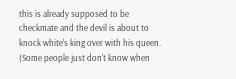this is already supposed to be checkmate and the devil is about to knock white's king over with his queen. (Some people just don't know when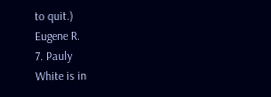to quit.)
Eugene R.
7. Pauly
White is in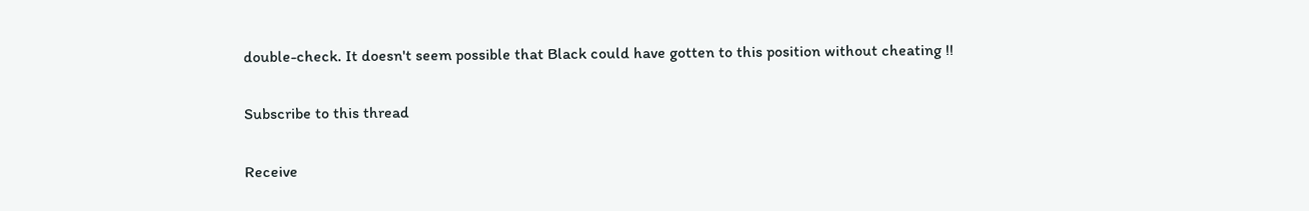double-check. It doesn't seem possible that Black could have gotten to this position without cheating !!

Subscribe to this thread

Receive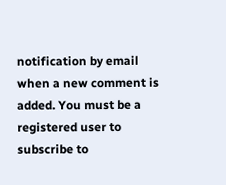notification by email when a new comment is added. You must be a registered user to subscribe to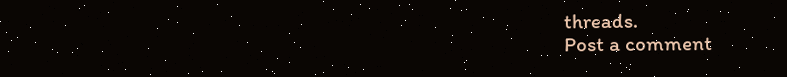threads.
Post a comment